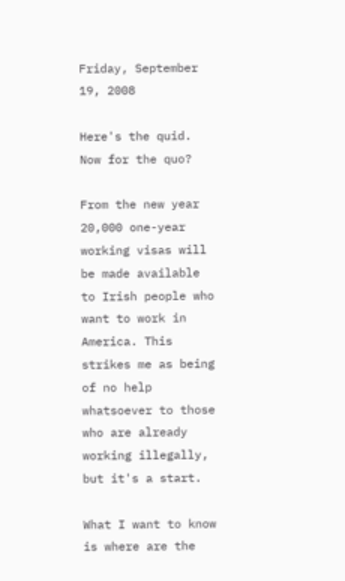Friday, September 19, 2008

Here's the quid. Now for the quo?

From the new year 20,000 one-year working visas will be made available to Irish people who want to work in America. This strikes me as being of no help whatsoever to those who are already working illegally, but it's a start.

What I want to know is where are the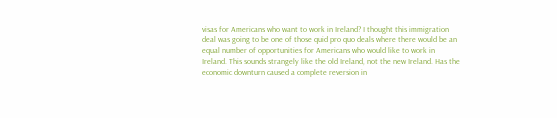visas for Americans who want to work in Ireland? I thought this immigration deal was going to be one of those quid pro quo deals where there would be an equal number of opportunities for Americans who would like to work in Ireland. This sounds strangely like the old Ireland, not the new Ireland. Has the economic downturn caused a complete reversion in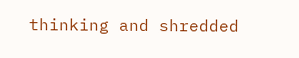thinking and shredded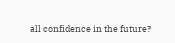all confidence in the future?